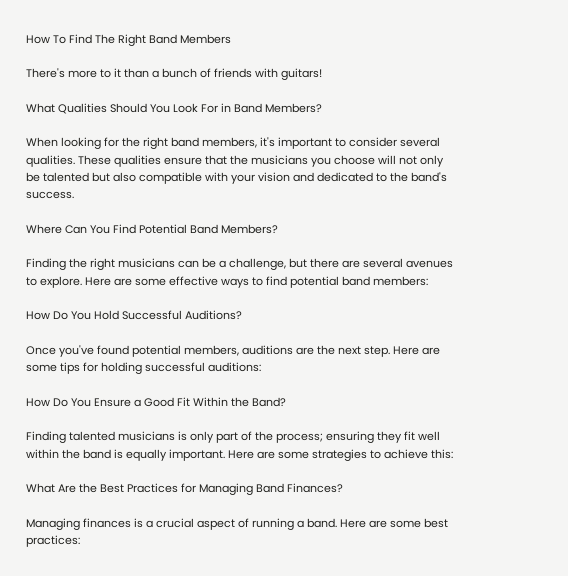How To Find The Right Band Members

There's more to it than a bunch of friends with guitars!

What Qualities Should You Look For in Band Members?

When looking for the right band members, it's important to consider several qualities. These qualities ensure that the musicians you choose will not only be talented but also compatible with your vision and dedicated to the band's success.

Where Can You Find Potential Band Members?

Finding the right musicians can be a challenge, but there are several avenues to explore. Here are some effective ways to find potential band members:

How Do You Hold Successful Auditions?

Once you've found potential members, auditions are the next step. Here are some tips for holding successful auditions:

How Do You Ensure a Good Fit Within the Band?

Finding talented musicians is only part of the process; ensuring they fit well within the band is equally important. Here are some strategies to achieve this:

What Are the Best Practices for Managing Band Finances?

Managing finances is a crucial aspect of running a band. Here are some best practices: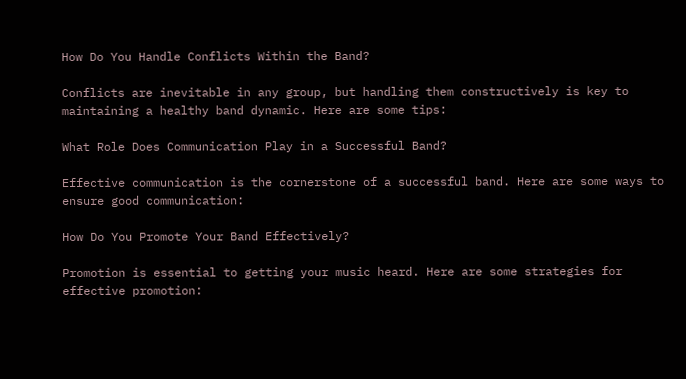How Do You Handle Conflicts Within the Band?

Conflicts are inevitable in any group, but handling them constructively is key to maintaining a healthy band dynamic. Here are some tips:

What Role Does Communication Play in a Successful Band?

Effective communication is the cornerstone of a successful band. Here are some ways to ensure good communication:

How Do You Promote Your Band Effectively?

Promotion is essential to getting your music heard. Here are some strategies for effective promotion: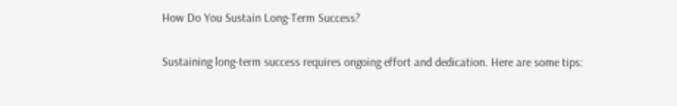How Do You Sustain Long-Term Success?

Sustaining long-term success requires ongoing effort and dedication. Here are some tips: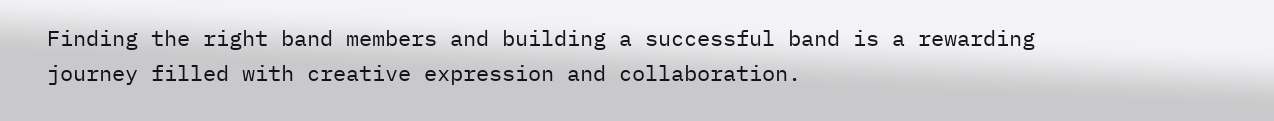Finding the right band members and building a successful band is a rewarding journey filled with creative expression and collaboration.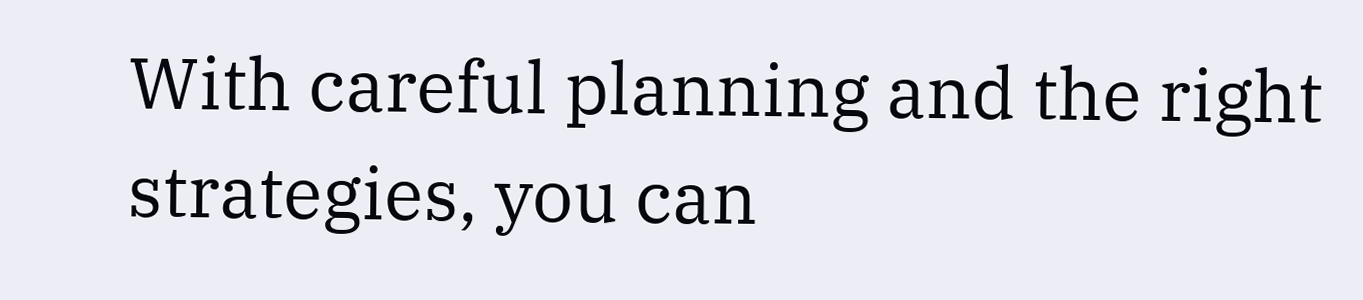With careful planning and the right strategies, you can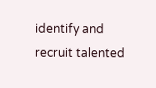identify and recruit talented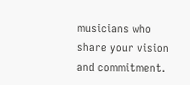musicians who share your vision and commitment.